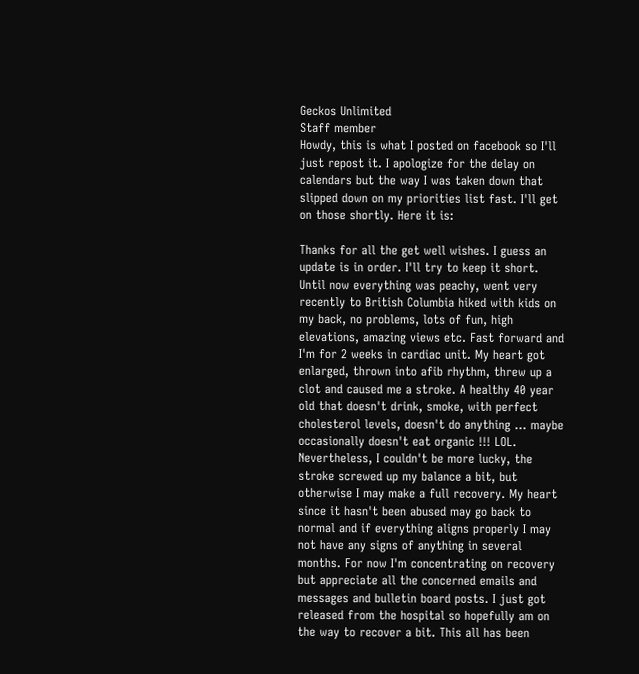Geckos Unlimited
Staff member
Howdy, this is what I posted on facebook so I'll just repost it. I apologize for the delay on calendars but the way I was taken down that slipped down on my priorities list fast. I'll get on those shortly. Here it is:

Thanks for all the get well wishes. I guess an update is in order. I'll try to keep it short. Until now everything was peachy, went very recently to British Columbia hiked with kids on my back, no problems, lots of fun, high elevations, amazing views etc. Fast forward and I'm for 2 weeks in cardiac unit. My heart got enlarged, thrown into afib rhythm, threw up a clot and caused me a stroke. A healthy 40 year old that doesn't drink, smoke, with perfect cholesterol levels, doesn't do anything ... maybe occasionally doesn't eat organic !!! LOL. Nevertheless, I couldn't be more lucky, the stroke screwed up my balance a bit, but otherwise I may make a full recovery. My heart since it hasn't been abused may go back to normal and if everything aligns properly I may not have any signs of anything in several months. For now I'm concentrating on recovery but appreciate all the concerned emails and messages and bulletin board posts. I just got released from the hospital so hopefully am on the way to recover a bit. This all has been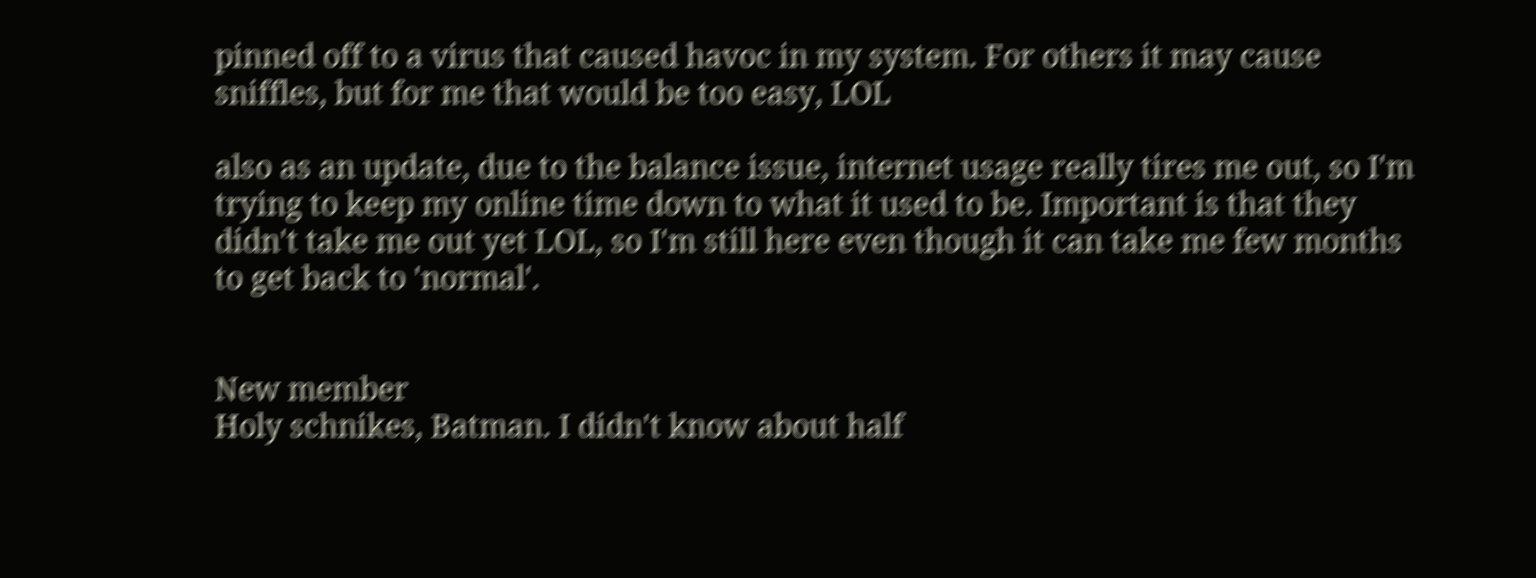pinned off to a virus that caused havoc in my system. For others it may cause sniffles, but for me that would be too easy, LOL

also as an update, due to the balance issue, internet usage really tires me out, so I'm trying to keep my online time down to what it used to be. Important is that they didn't take me out yet LOL, so I'm still here even though it can take me few months to get back to 'normal'.


New member
Holy schnikes, Batman. I didn't know about half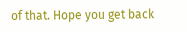of that. Hope you get back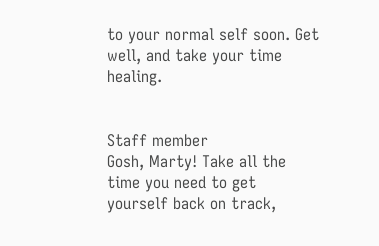to your normal self soon. Get well, and take your time healing.


Staff member
Gosh, Marty! Take all the time you need to get yourself back on track,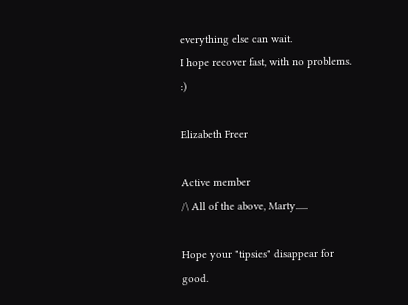everything else can wait.
I hope recover fast, with no problems. :)

Elizabeth Freer

Active member
/\ All of the above, Marty......

Hope your "tipsies" disappear for good.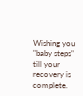Wishing you "baby steps" till your recovery is complete.